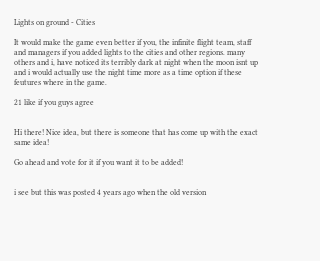Lights on ground - Cities

It would make the game even better if you, the infinite flight team, staff and managers if you added lights to the cities and other regions. many others and i, have noticed its terribly dark at night when the moon isnt up and i would actually use the night time more as a time option if these feutures where in the game.

21 like if you guys agree


Hi there! Nice idea, but there is someone that has come up with the exact same idea!

Go ahead and vote for it if you want it to be added!


i see but this was posted 4 years ago when the old version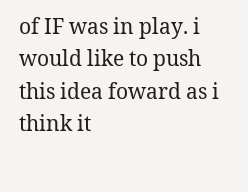of IF was in play. i would like to push this idea foward as i think it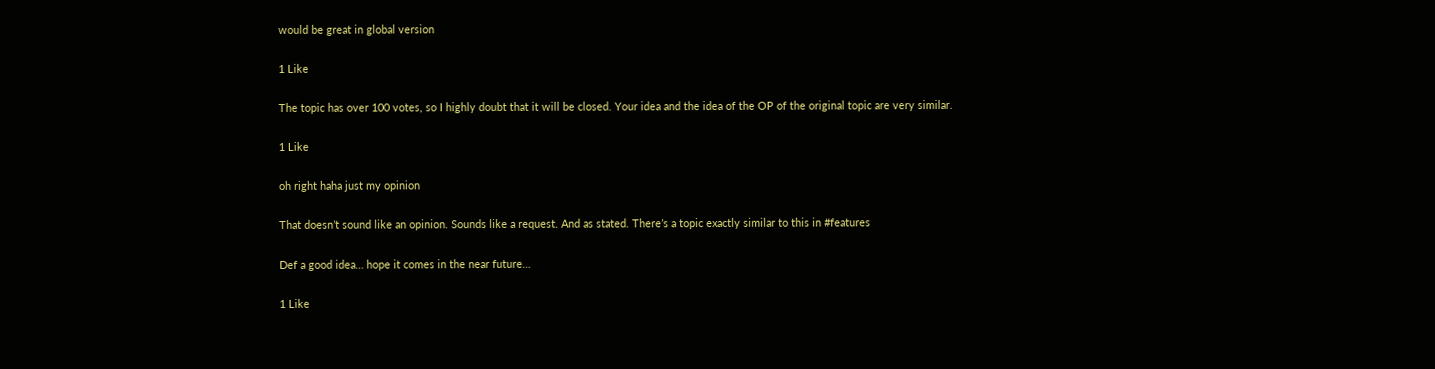would be great in global version

1 Like

The topic has over 100 votes, so I highly doubt that it will be closed. Your idea and the idea of the OP of the original topic are very similar.

1 Like

oh right haha just my opinion

That doesn’t sound like an opinion. Sounds like a request. And as stated. There’s a topic exactly similar to this in #features

Def a good idea… hope it comes in the near future…

1 Like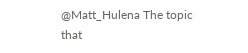@Matt_Hulena The topic that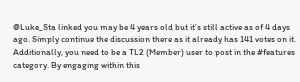@Luke_Sta linked you may be 4 years old but it’s still active as of 4 days ago. Simply continue the discussion there as it already has 141 votes on it. Additionally, you need to be a TL2 (Member) user to post in the #features category. By engaging within this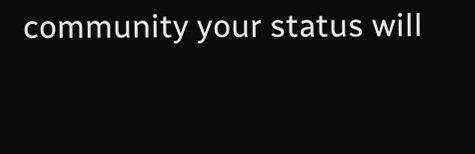community your status will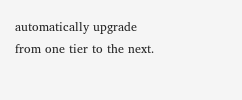automatically upgrade from one tier to the next.